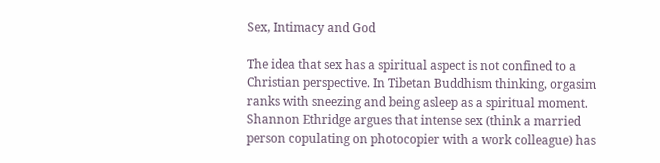Sex, Intimacy and God

The idea that sex has a spiritual aspect is not confined to a Christian perspective. In Tibetan Buddhism thinking, orgasim ranks with sneezing and being asleep as a spiritual moment. Shannon Ethridge argues that intense sex (think a married person copulating on photocopier with a work colleague) has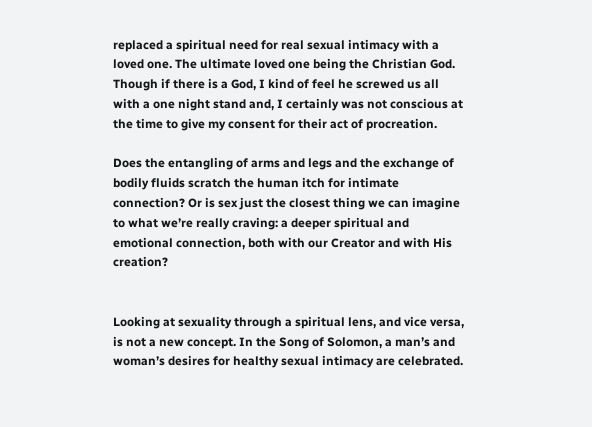replaced a spiritual need for real sexual intimacy with a loved one. The ultimate loved one being the Christian God. Though if there is a God, I kind of feel he screwed us all with a one night stand and, I certainly was not conscious at the time to give my consent for their act of procreation.

Does the entangling of arms and legs and the exchange of bodily fluids scratch the human itch for intimate connection? Or is sex just the closest thing we can imagine to what we’re really craving: a deeper spiritual and emotional connection, both with our Creator and with His creation?


Looking at sexuality through a spiritual lens, and vice versa, is not a new concept. In the Song of Solomon, a man’s and woman’s desires for healthy sexual intimacy are celebrated.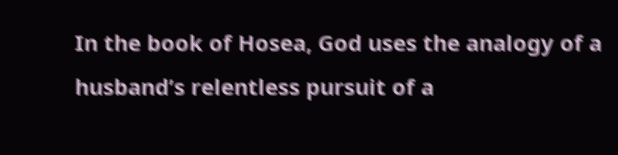In the book of Hosea, God uses the analogy of a husband’s relentless pursuit of a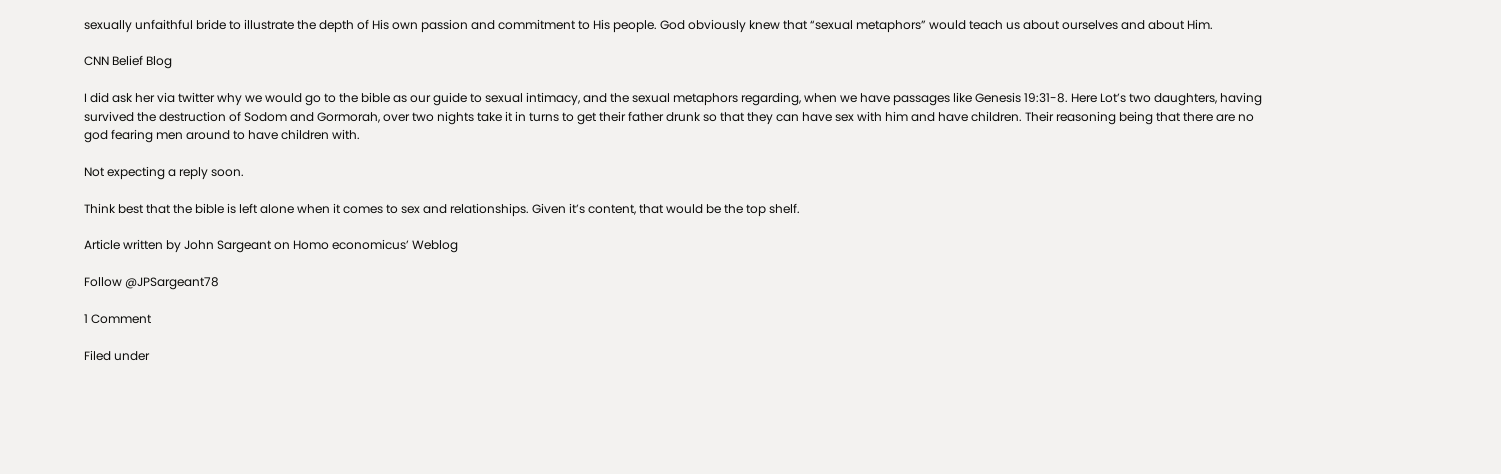sexually unfaithful bride to illustrate the depth of His own passion and commitment to His people. God obviously knew that “sexual metaphors” would teach us about ourselves and about Him.

CNN Belief Blog

I did ask her via twitter why we would go to the bible as our guide to sexual intimacy, and the sexual metaphors regarding, when we have passages like Genesis 19:31-8. Here Lot’s two daughters, having survived the destruction of Sodom and Gormorah, over two nights take it in turns to get their father drunk so that they can have sex with him and have children. Their reasoning being that there are no god fearing men around to have children with.

Not expecting a reply soon.

Think best that the bible is left alone when it comes to sex and relationships. Given it’s content, that would be the top shelf.

Article written by John Sargeant on Homo economicus’ Weblog

Follow @JPSargeant78

1 Comment

Filed under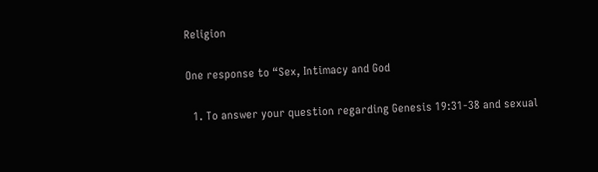Religion

One response to “Sex, Intimacy and God

  1. To answer your question regarding Genesis 19:31-38 and sexual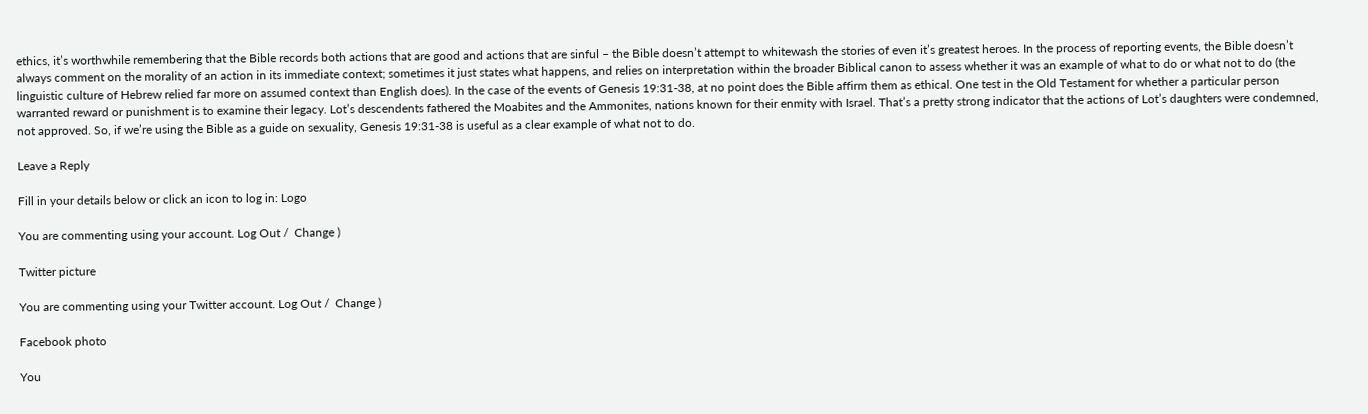ethics, it’s worthwhile remembering that the Bible records both actions that are good and actions that are sinful – the Bible doesn’t attempt to whitewash the stories of even it’s greatest heroes. In the process of reporting events, the Bible doesn’t always comment on the morality of an action in its immediate context; sometimes it just states what happens, and relies on interpretation within the broader Biblical canon to assess whether it was an example of what to do or what not to do (the linguistic culture of Hebrew relied far more on assumed context than English does). In the case of the events of Genesis 19:31-38, at no point does the Bible affirm them as ethical. One test in the Old Testament for whether a particular person warranted reward or punishment is to examine their legacy. Lot’s descendents fathered the Moabites and the Ammonites, nations known for their enmity with Israel. That’s a pretty strong indicator that the actions of Lot’s daughters were condemned, not approved. So, if we’re using the Bible as a guide on sexuality, Genesis 19:31-38 is useful as a clear example of what not to do.

Leave a Reply

Fill in your details below or click an icon to log in: Logo

You are commenting using your account. Log Out /  Change )

Twitter picture

You are commenting using your Twitter account. Log Out /  Change )

Facebook photo

You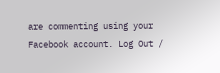are commenting using your Facebook account. Log Out /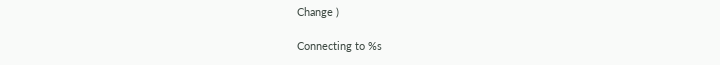Change )

Connecting to %s